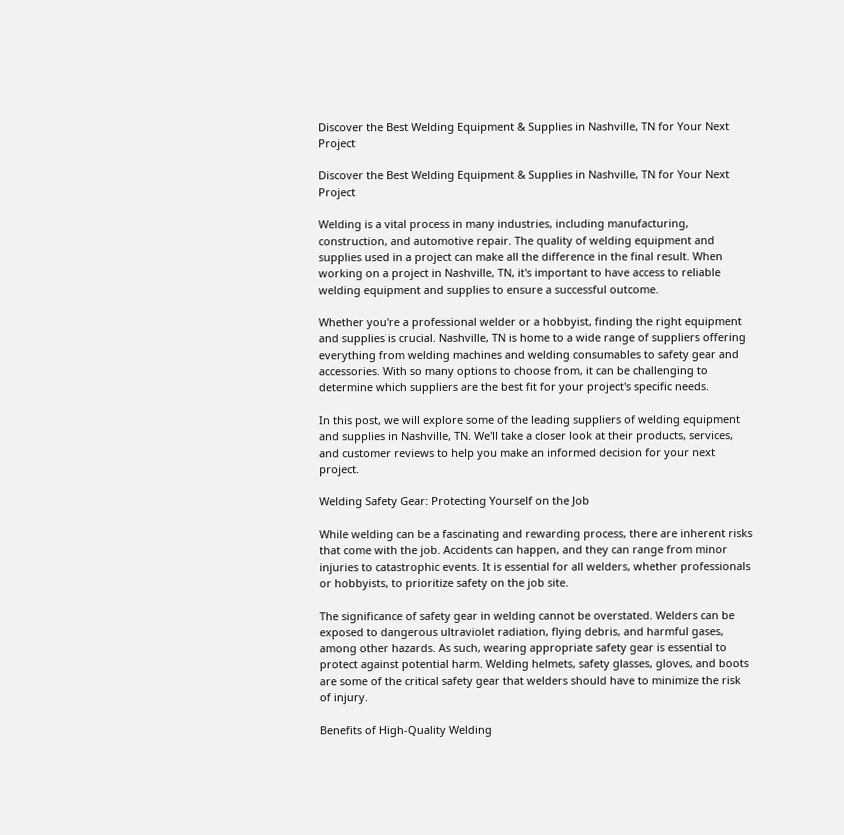Discover the Best Welding Equipment & Supplies in Nashville, TN for Your Next Project

Discover the Best Welding Equipment & Supplies in Nashville, TN for Your Next Project

Welding is a vital process in many industries, including manufacturing, construction, and automotive repair. The quality of welding equipment and supplies used in a project can make all the difference in the final result. When working on a project in Nashville, TN, it's important to have access to reliable welding equipment and supplies to ensure a successful outcome.

Whether you're a professional welder or a hobbyist, finding the right equipment and supplies is crucial. Nashville, TN is home to a wide range of suppliers offering everything from welding machines and welding consumables to safety gear and accessories. With so many options to choose from, it can be challenging to determine which suppliers are the best fit for your project's specific needs.

In this post, we will explore some of the leading suppliers of welding equipment and supplies in Nashville, TN. We'll take a closer look at their products, services, and customer reviews to help you make an informed decision for your next project.

Welding Safety Gear: Protecting Yourself on the Job

While welding can be a fascinating and rewarding process, there are inherent risks that come with the job. Accidents can happen, and they can range from minor injuries to catastrophic events. It is essential for all welders, whether professionals or hobbyists, to prioritize safety on the job site.

The significance of safety gear in welding cannot be overstated. Welders can be exposed to dangerous ultraviolet radiation, flying debris, and harmful gases, among other hazards. As such, wearing appropriate safety gear is essential to protect against potential harm. Welding helmets, safety glasses, gloves, and boots are some of the critical safety gear that welders should have to minimize the risk of injury.

Benefits of High-Quality Welding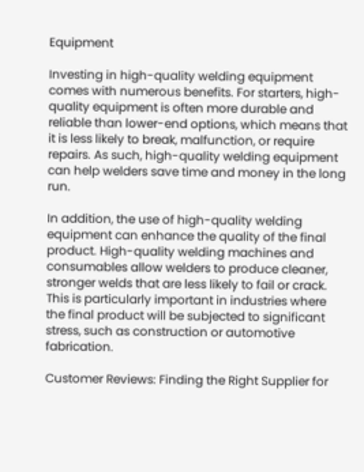Equipment

Investing in high-quality welding equipment comes with numerous benefits. For starters, high-quality equipment is often more durable and reliable than lower-end options, which means that it is less likely to break, malfunction, or require repairs. As such, high-quality welding equipment can help welders save time and money in the long run.

In addition, the use of high-quality welding equipment can enhance the quality of the final product. High-quality welding machines and consumables allow welders to produce cleaner, stronger welds that are less likely to fail or crack. This is particularly important in industries where the final product will be subjected to significant stress, such as construction or automotive fabrication.

Customer Reviews: Finding the Right Supplier for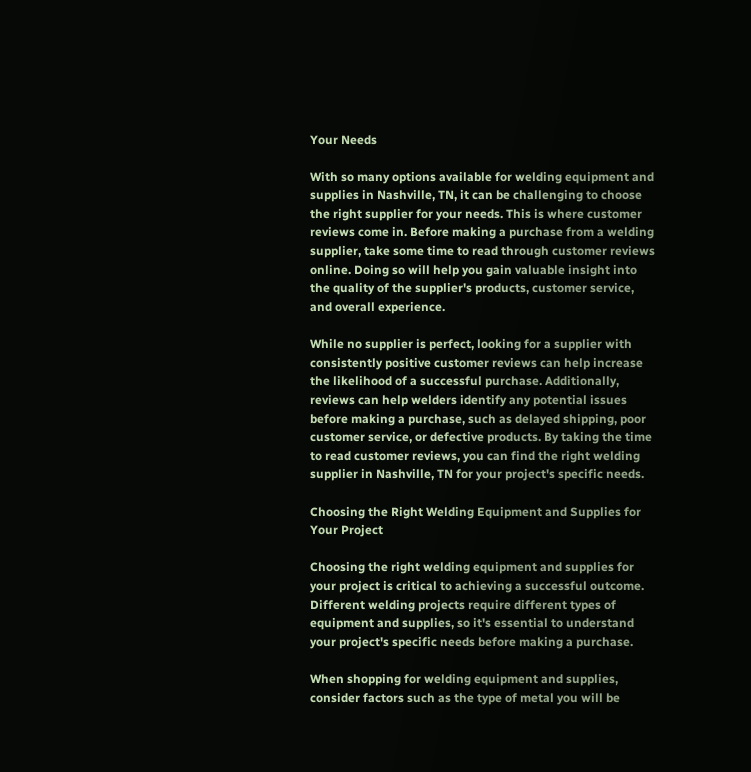Your Needs

With so many options available for welding equipment and supplies in Nashville, TN, it can be challenging to choose the right supplier for your needs. This is where customer reviews come in. Before making a purchase from a welding supplier, take some time to read through customer reviews online. Doing so will help you gain valuable insight into the quality of the supplier's products, customer service, and overall experience.

While no supplier is perfect, looking for a supplier with consistently positive customer reviews can help increase the likelihood of a successful purchase. Additionally, reviews can help welders identify any potential issues before making a purchase, such as delayed shipping, poor customer service, or defective products. By taking the time to read customer reviews, you can find the right welding supplier in Nashville, TN for your project's specific needs.

Choosing the Right Welding Equipment and Supplies for Your Project

Choosing the right welding equipment and supplies for your project is critical to achieving a successful outcome. Different welding projects require different types of equipment and supplies, so it's essential to understand your project's specific needs before making a purchase.

When shopping for welding equipment and supplies, consider factors such as the type of metal you will be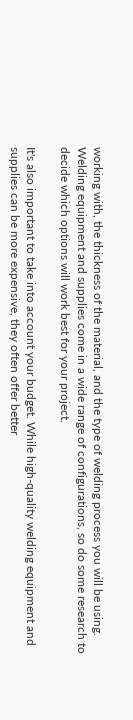working with, the thickness of the material, and the type of welding process you will be using. Welding equipment and supplies come in a wide range of configurations, so do some research to decide which options will work best for your project.

It's also important to take into account your budget. While high-quality welding equipment and supplies can be more expensive, they often offer better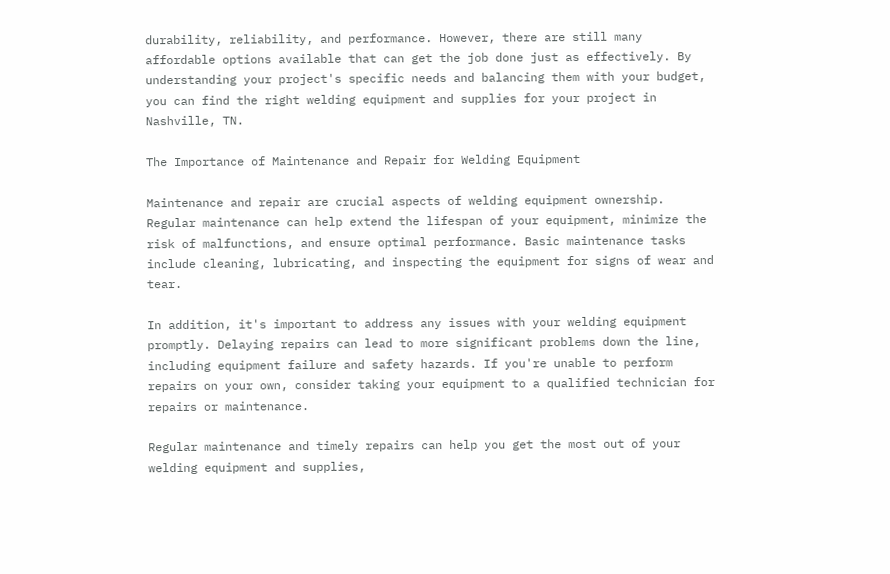durability, reliability, and performance. However, there are still many affordable options available that can get the job done just as effectively. By understanding your project's specific needs and balancing them with your budget, you can find the right welding equipment and supplies for your project in Nashville, TN.

The Importance of Maintenance and Repair for Welding Equipment

Maintenance and repair are crucial aspects of welding equipment ownership. Regular maintenance can help extend the lifespan of your equipment, minimize the risk of malfunctions, and ensure optimal performance. Basic maintenance tasks include cleaning, lubricating, and inspecting the equipment for signs of wear and tear.

In addition, it's important to address any issues with your welding equipment promptly. Delaying repairs can lead to more significant problems down the line, including equipment failure and safety hazards. If you're unable to perform repairs on your own, consider taking your equipment to a qualified technician for repairs or maintenance.

Regular maintenance and timely repairs can help you get the most out of your welding equipment and supplies,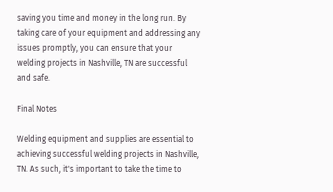saving you time and money in the long run. By taking care of your equipment and addressing any issues promptly, you can ensure that your welding projects in Nashville, TN are successful and safe.

Final Notes

Welding equipment and supplies are essential to achieving successful welding projects in Nashville, TN. As such, it's important to take the time to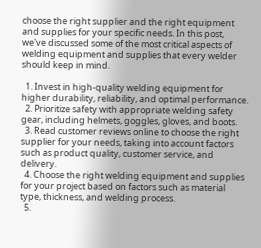choose the right supplier and the right equipment and supplies for your specific needs. In this post, we've discussed some of the most critical aspects of welding equipment and supplies that every welder should keep in mind.

  1. Invest in high-quality welding equipment for higher durability, reliability, and optimal performance.
  2. Prioritize safety with appropriate welding safety gear, including helmets, goggles, gloves, and boots.
  3. Read customer reviews online to choose the right supplier for your needs, taking into account factors such as product quality, customer service, and delivery.
  4. Choose the right welding equipment and supplies for your project based on factors such as material type, thickness, and welding process.
  5.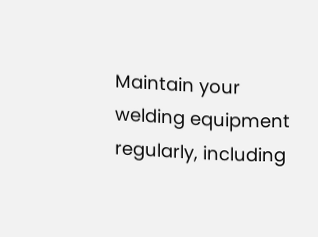Maintain your welding equipment regularly, including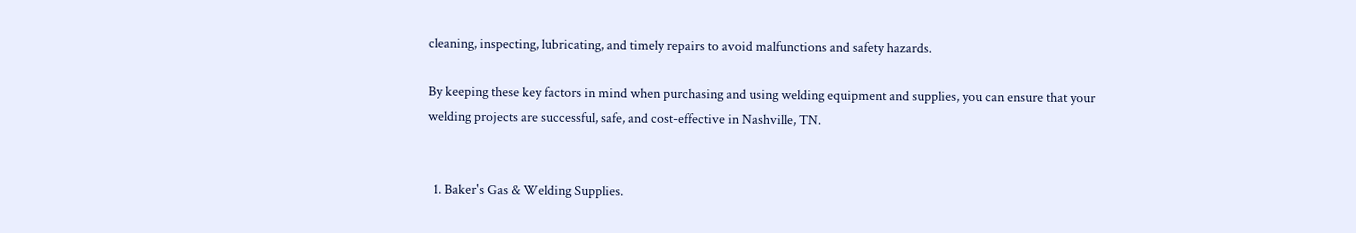cleaning, inspecting, lubricating, and timely repairs to avoid malfunctions and safety hazards.

By keeping these key factors in mind when purchasing and using welding equipment and supplies, you can ensure that your welding projects are successful, safe, and cost-effective in Nashville, TN.


  1. Baker's Gas & Welding Supplies.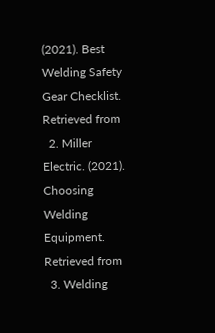(2021). Best Welding Safety Gear Checklist. Retrieved from
  2. Miller Electric. (2021). Choosing Welding Equipment. Retrieved from
  3. Welding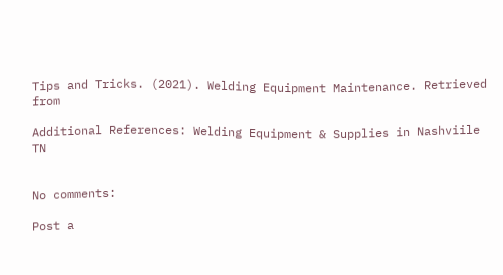Tips and Tricks. (2021). Welding Equipment Maintenance. Retrieved from

Additional References: Welding Equipment & Supplies in Nashviile TN


No comments:

Post a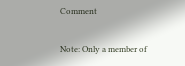Comment

Note: Only a member of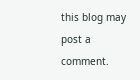this blog may post a comment.